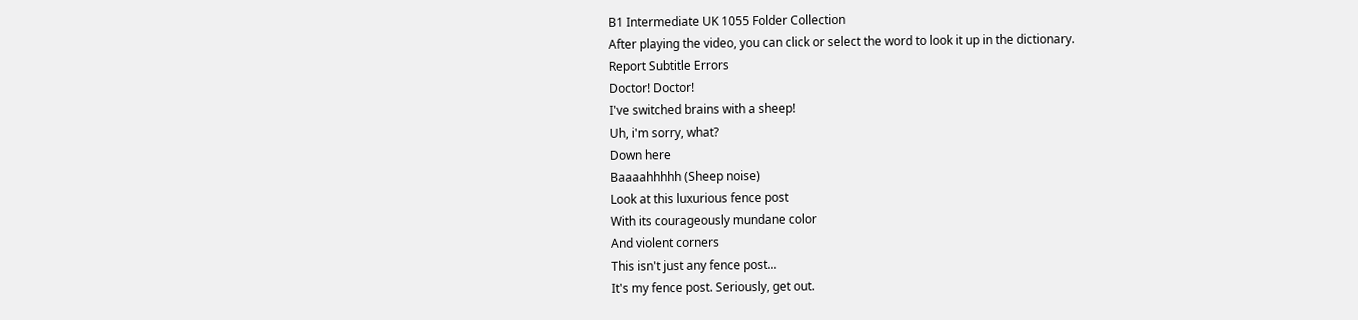B1 Intermediate UK 1055 Folder Collection
After playing the video, you can click or select the word to look it up in the dictionary.
Report Subtitle Errors
Doctor! Doctor!
I've switched brains with a sheep!
Uh, i'm sorry, what?
Down here
Baaaahhhhh (Sheep noise)
Look at this luxurious fence post
With its courageously mundane color
And violent corners
This isn't just any fence post...
It's my fence post. Seriously, get out.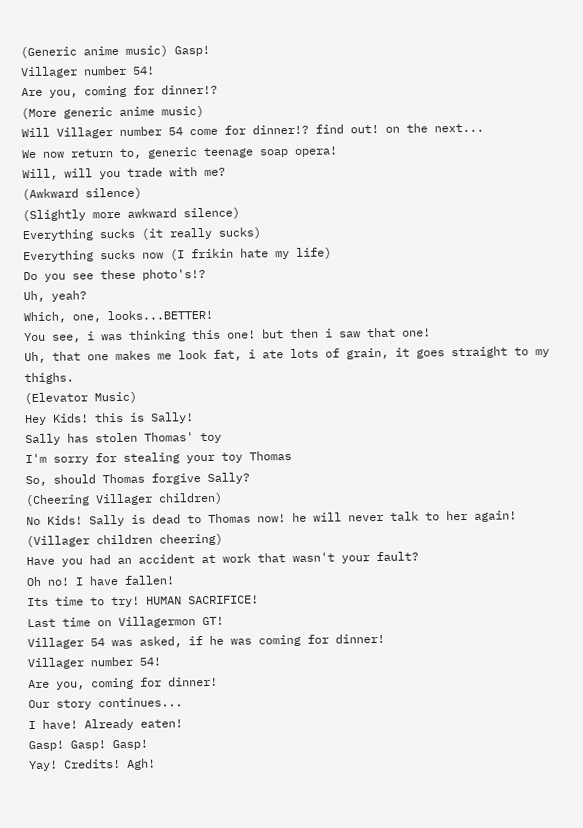(Generic anime music) Gasp!
Villager number 54!
Are you, coming for dinner!?
(More generic anime music)
Will Villager number 54 come for dinner!? find out! on the next...
We now return to, generic teenage soap opera!
Will, will you trade with me?
(Awkward silence)
(Slightly more awkward silence)
Everything sucks (it really sucks)
Everything sucks now (I frikin hate my life)
Do you see these photo's!?
Uh, yeah?
Which, one, looks...BETTER!
You see, i was thinking this one! but then i saw that one!
Uh, that one makes me look fat, i ate lots of grain, it goes straight to my thighs.
(Elevator Music)
Hey Kids! this is Sally!
Sally has stolen Thomas' toy
I'm sorry for stealing your toy Thomas
So, should Thomas forgive Sally?
(Cheering Villager children)
No Kids! Sally is dead to Thomas now! he will never talk to her again!
(Villager children cheering)
Have you had an accident at work that wasn't your fault?
Oh no! I have fallen!
Its time to try! HUMAN SACRIFICE!
Last time on Villagermon GT!
Villager 54 was asked, if he was coming for dinner!
Villager number 54!
Are you, coming for dinner!
Our story continues...
I have! Already eaten!
Gasp! Gasp! Gasp!
Yay! Credits! Agh!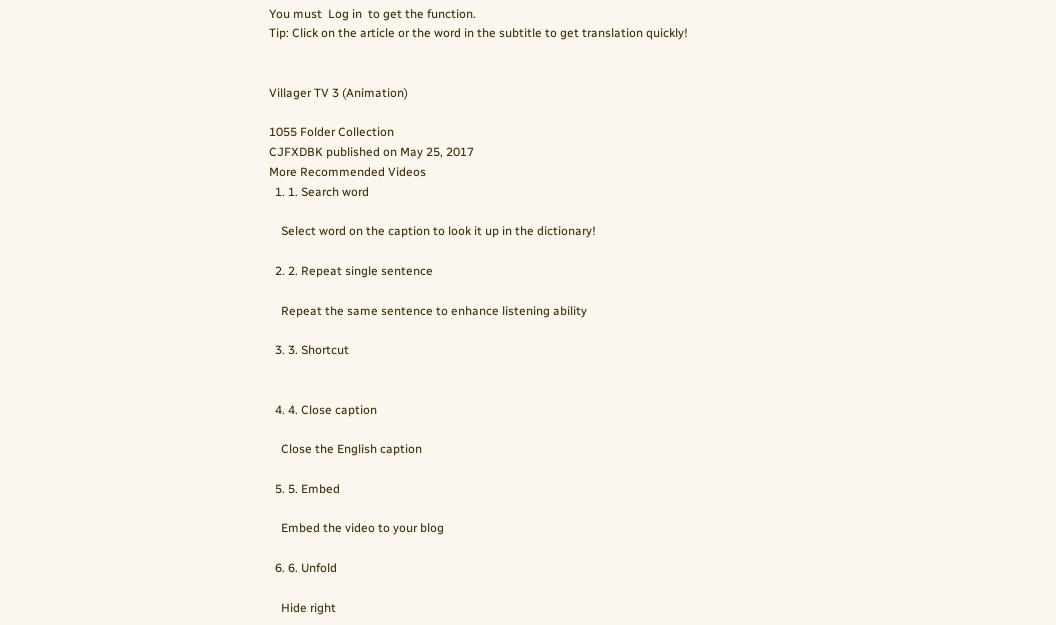You must  Log in  to get the function.
Tip: Click on the article or the word in the subtitle to get translation quickly!


Villager TV 3 (Animation)

1055 Folder Collection
CJFXDBK published on May 25, 2017
More Recommended Videos
  1. 1. Search word

    Select word on the caption to look it up in the dictionary!

  2. 2. Repeat single sentence

    Repeat the same sentence to enhance listening ability

  3. 3. Shortcut


  4. 4. Close caption

    Close the English caption

  5. 5. Embed

    Embed the video to your blog

  6. 6. Unfold

    Hide right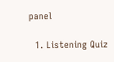panel

  1. Listening Quiz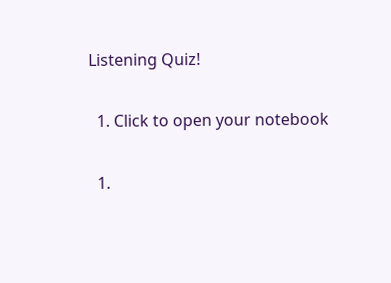Listening Quiz!

  1. Click to open your notebook

  1.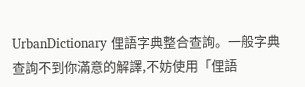UrbanDictionary 俚語字典整合查詢。一般字典查詢不到你滿意的解譯,不妨使用「俚語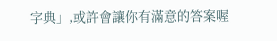字典」,或許會讓你有滿意的答案喔